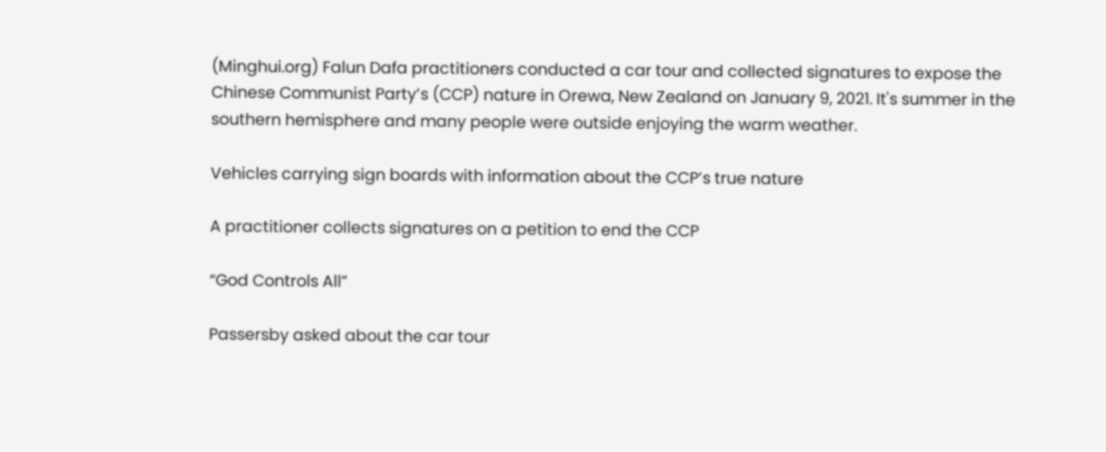(Minghui.org) Falun Dafa practitioners conducted a car tour and collected signatures to expose the Chinese Communist Party’s (CCP) nature in Orewa, New Zealand on January 9, 2021. It's summer in the southern hemisphere and many people were outside enjoying the warm weather.

Vehicles carrying sign boards with information about the CCP’s true nature

A practitioner collects signatures on a petition to end the CCP

“God Controls All”

Passersby asked about the car tour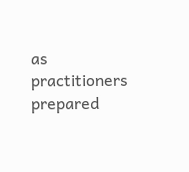as practitioners prepared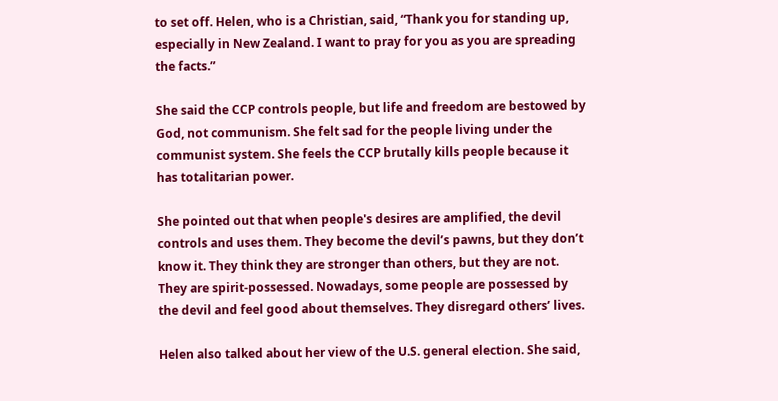to set off. Helen, who is a Christian, said, “Thank you for standing up, especially in New Zealand. I want to pray for you as you are spreading the facts.”

She said the CCP controls people, but life and freedom are bestowed by God, not communism. She felt sad for the people living under the communist system. She feels the CCP brutally kills people because it has totalitarian power.

She pointed out that when people's desires are amplified, the devil controls and uses them. They become the devil’s pawns, but they don’t know it. They think they are stronger than others, but they are not. They are spirit-possessed. Nowadays, some people are possessed by the devil and feel good about themselves. They disregard others’ lives.

Helen also talked about her view of the U.S. general election. She said,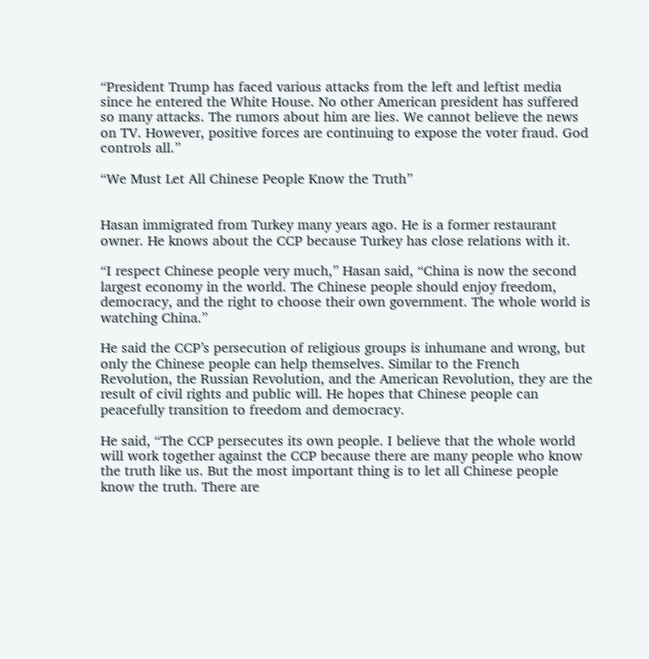“President Trump has faced various attacks from the left and leftist media since he entered the White House. No other American president has suffered so many attacks. The rumors about him are lies. We cannot believe the news on TV. However, positive forces are continuing to expose the voter fraud. God controls all.”

“We Must Let All Chinese People Know the Truth”


Hasan immigrated from Turkey many years ago. He is a former restaurant owner. He knows about the CCP because Turkey has close relations with it.

“I respect Chinese people very much,” Hasan said, “China is now the second largest economy in the world. The Chinese people should enjoy freedom, democracy, and the right to choose their own government. The whole world is watching China.”

He said the CCP’s persecution of religious groups is inhumane and wrong, but only the Chinese people can help themselves. Similar to the French Revolution, the Russian Revolution, and the American Revolution, they are the result of civil rights and public will. He hopes that Chinese people can peacefully transition to freedom and democracy.

He said, “The CCP persecutes its own people. I believe that the whole world will work together against the CCP because there are many people who know the truth like us. But the most important thing is to let all Chinese people know the truth. There are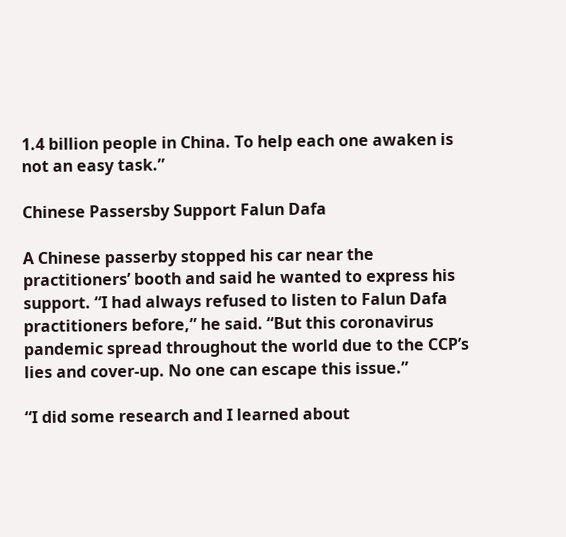1.4 billion people in China. To help each one awaken is not an easy task.”

Chinese Passersby Support Falun Dafa

A Chinese passerby stopped his car near the practitioners’ booth and said he wanted to express his support. “I had always refused to listen to Falun Dafa practitioners before,” he said. “But this coronavirus pandemic spread throughout the world due to the CCP’s lies and cover-up. No one can escape this issue.”

“I did some research and I learned about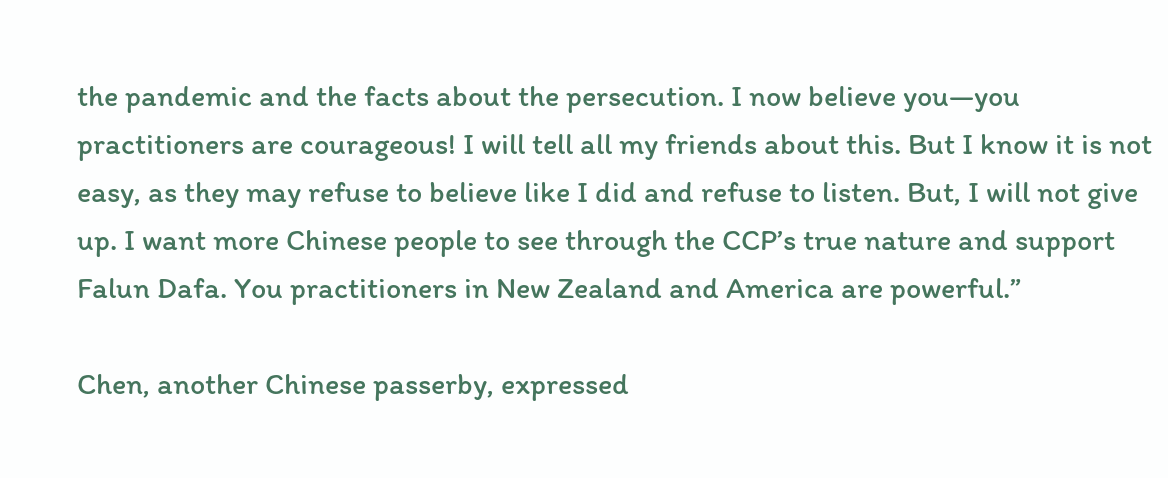the pandemic and the facts about the persecution. I now believe you—you practitioners are courageous! I will tell all my friends about this. But I know it is not easy, as they may refuse to believe like I did and refuse to listen. But, I will not give up. I want more Chinese people to see through the CCP’s true nature and support Falun Dafa. You practitioners in New Zealand and America are powerful.”

Chen, another Chinese passerby, expressed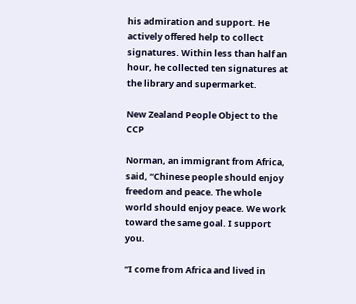his admiration and support. He actively offered help to collect signatures. Within less than half an hour, he collected ten signatures at the library and supermarket.

New Zealand People Object to the CCP

Norman, an immigrant from Africa, said, “Chinese people should enjoy freedom and peace. The whole world should enjoy peace. We work toward the same goal. I support you.

“I come from Africa and lived in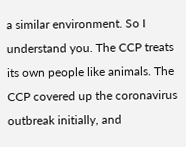a similar environment. So I understand you. The CCP treats its own people like animals. The CCP covered up the coronavirus outbreak initially, and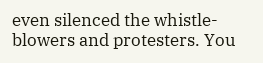even silenced the whistle-blowers and protesters. You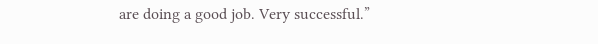are doing a good job. Very successful.”